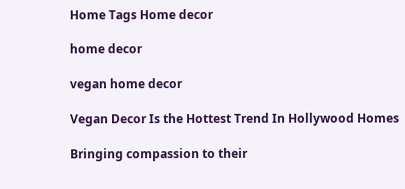Home Tags Home decor

home decor

vegan home decor

Vegan Decor Is the Hottest Trend In Hollywood Homes

Bringing compassion to their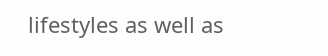lifestyles as well as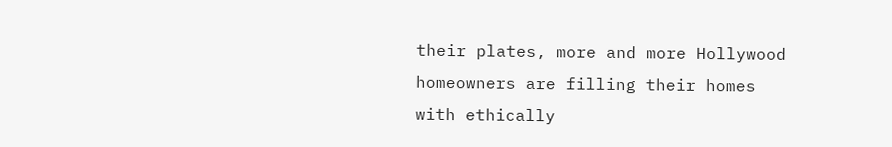their plates, more and more Hollywood homeowners are filling their homes with ethically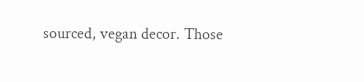sourced, vegan decor. Those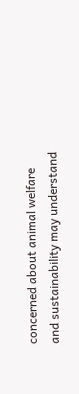concerned about animal welfare and sustainability may understand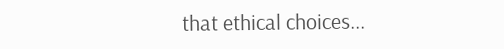that ethical choices...